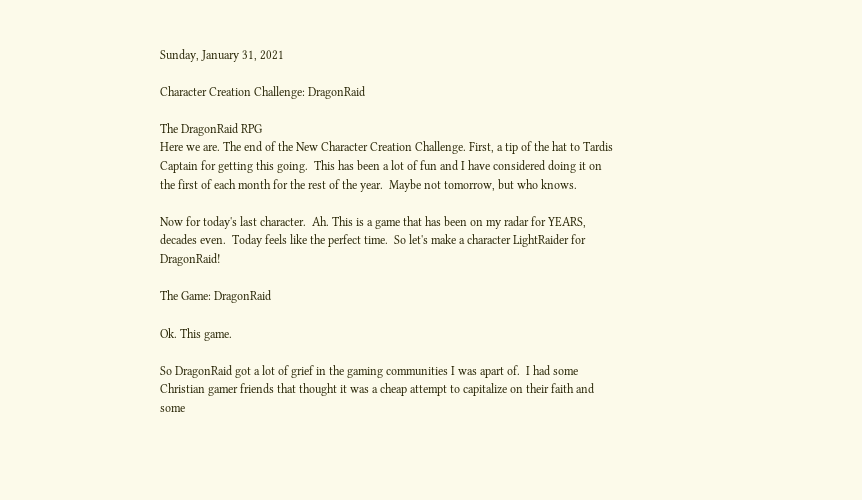Sunday, January 31, 2021

Character Creation Challenge: DragonRaid

The DragonRaid RPG
Here we are. The end of the New Character Creation Challenge. First, a tip of the hat to Tardis Captain for getting this going.  This has been a lot of fun and I have considered doing it on the first of each month for the rest of the year.  Maybe not tomorrow, but who knows.

Now for today's last character.  Ah. This is a game that has been on my radar for YEARS, decades even.  Today feels like the perfect time.  So let's make a character LightRaider for DragonRaid!

The Game: DragonRaid

Ok. This game.

So DragonRaid got a lot of grief in the gaming communities I was apart of.  I had some Christian gamer friends that thought it was a cheap attempt to capitalize on their faith and some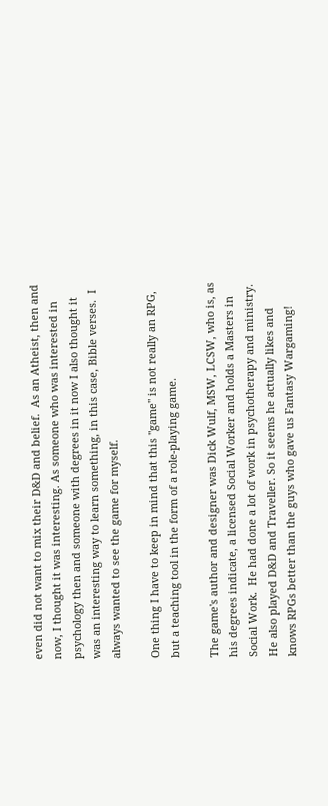even did not want to mix their D&D and belief.  As an Atheist, then and now, I thought it was interesting. As someone who was interested in psychology then and someone with degrees in it now I also thought it was an interesting way to learn something, in this case, Bible verses.  I always wanted to see the game for myself.

One thing I have to keep in mind that this "game" is not really an RPG, but a teaching tool in the form of a role-playing game.

The game's author and designer was Dick Wulf, MSW, LCSW, who is, as his degrees indicate, a licensed Social Worker and holds a Masters in Social Work.  He had done a lot of work in psychotherapy and ministry. He also played D&D and Traveller. So it seems he actually likes and knows RPGs better than the guys who gave us Fantasy Wargaming!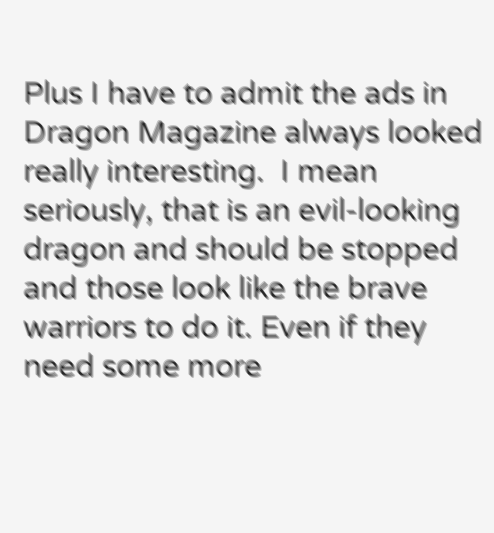Plus I have to admit the ads in Dragon Magazine always looked really interesting.  I mean seriously, that is an evil-looking dragon and should be stopped and those look like the brave warriors to do it. Even if they need some more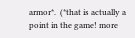armor*.  (*that is actually a point in the game! more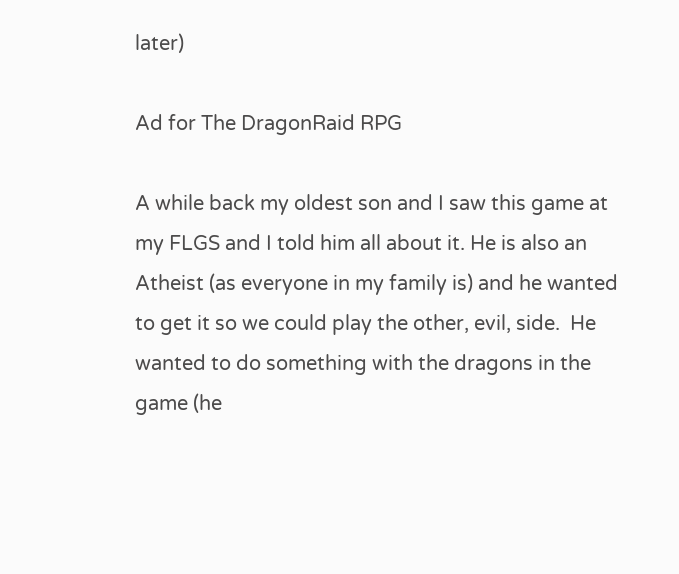later)

Ad for The DragonRaid RPG

A while back my oldest son and I saw this game at my FLGS and I told him all about it. He is also an Atheist (as everyone in my family is) and he wanted to get it so we could play the other, evil, side.  He wanted to do something with the dragons in the game (he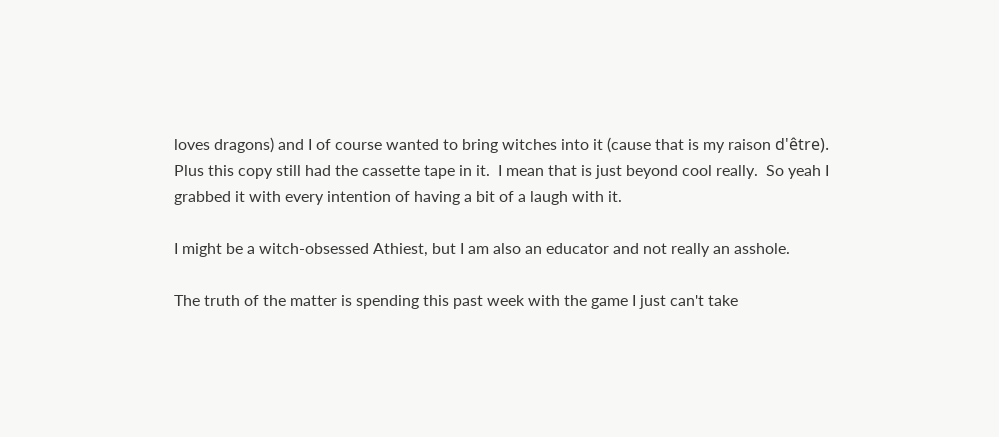loves dragons) and I of course wanted to bring witches into it (cause that is my raison d'être).   Plus this copy still had the cassette tape in it.  I mean that is just beyond cool really.  So yeah I grabbed it with every intention of having a bit of a laugh with it.

I might be a witch-obsessed Athiest, but I am also an educator and not really an asshole.

The truth of the matter is spending this past week with the game I just can't take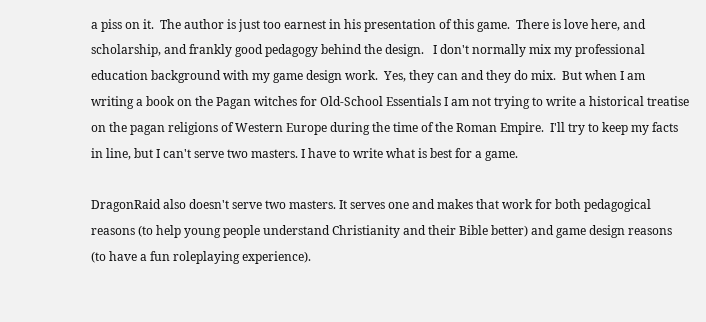a piss on it.  The author is just too earnest in his presentation of this game.  There is love here, and scholarship, and frankly good pedagogy behind the design.   I don't normally mix my professional education background with my game design work.  Yes, they can and they do mix.  But when I am writing a book on the Pagan witches for Old-School Essentials I am not trying to write a historical treatise on the pagan religions of Western Europe during the time of the Roman Empire.  I'll try to keep my facts in line, but I can't serve two masters. I have to write what is best for a game.

DragonRaid also doesn't serve two masters. It serves one and makes that work for both pedagogical reasons (to help young people understand Christianity and their Bible better) and game design reasons (to have a fun roleplaying experience).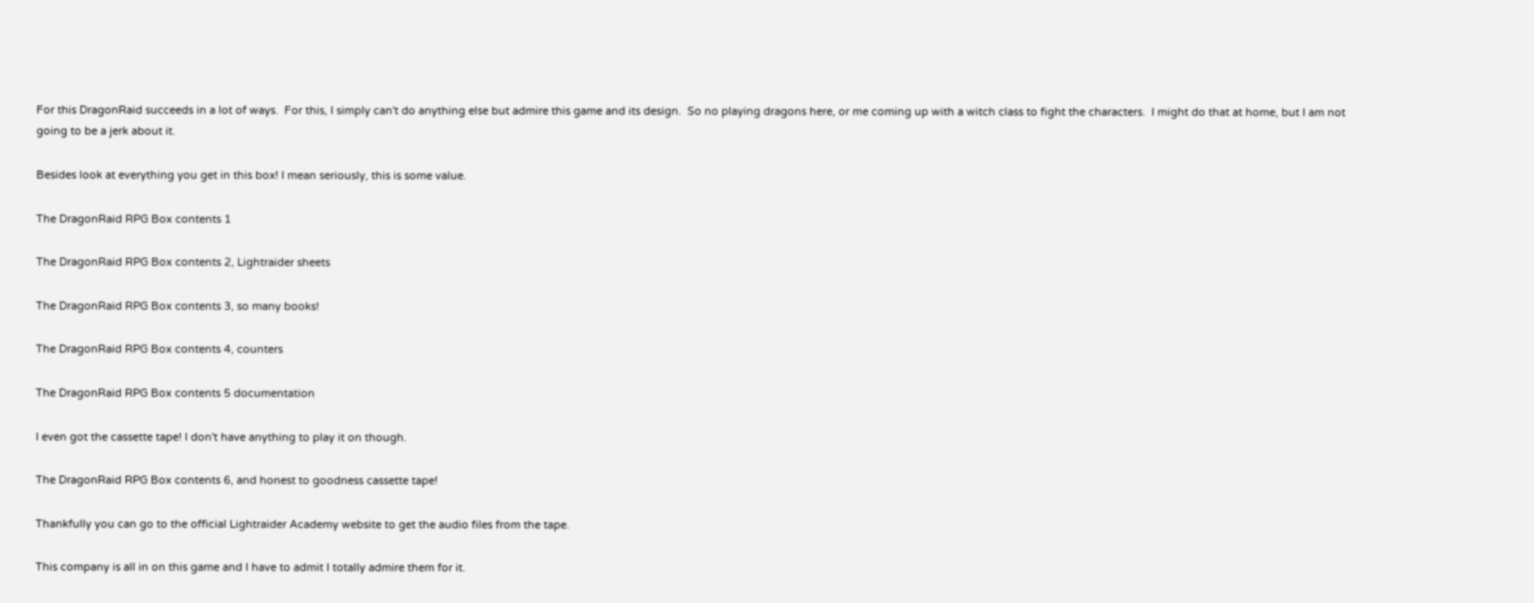For this DragonRaid succeeds in a lot of ways.  For this, I simply can't do anything else but admire this game and its design.  So no playing dragons here, or me coming up with a witch class to fight the characters.  I might do that at home, but I am not going to be a jerk about it.

Besides look at everything you get in this box! I mean seriously, this is some value.

The DragonRaid RPG Box contents 1

The DragonRaid RPG Box contents 2, Lightraider sheets

The DragonRaid RPG Box contents 3, so many books!

The DragonRaid RPG Box contents 4, counters

The DragonRaid RPG Box contents 5 documentation

I even got the cassette tape! I don't have anything to play it on though.

The DragonRaid RPG Box contents 6, and honest to goodness cassette tape!

Thankfully you can go to the official Lightraider Academy website to get the audio files from the tape.

This company is all in on this game and I have to admit I totally admire them for it.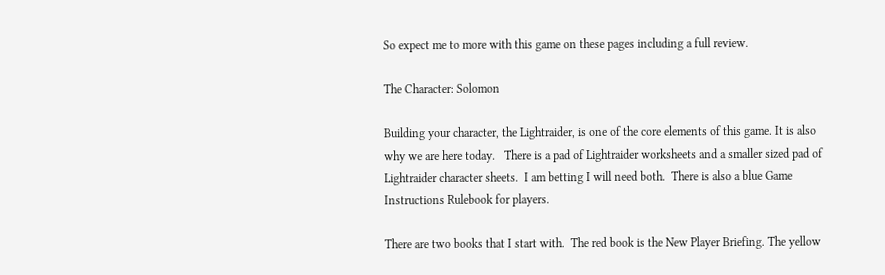So expect me to more with this game on these pages including a full review.

The Character: Solomon

Building your character, the Lightraider, is one of the core elements of this game. It is also why we are here today.   There is a pad of Lightraider worksheets and a smaller sized pad of Lightraider character sheets.  I am betting I will need both.  There is also a blue Game Instructions Rulebook for players.

There are two books that I start with.  The red book is the New Player Briefing. The yellow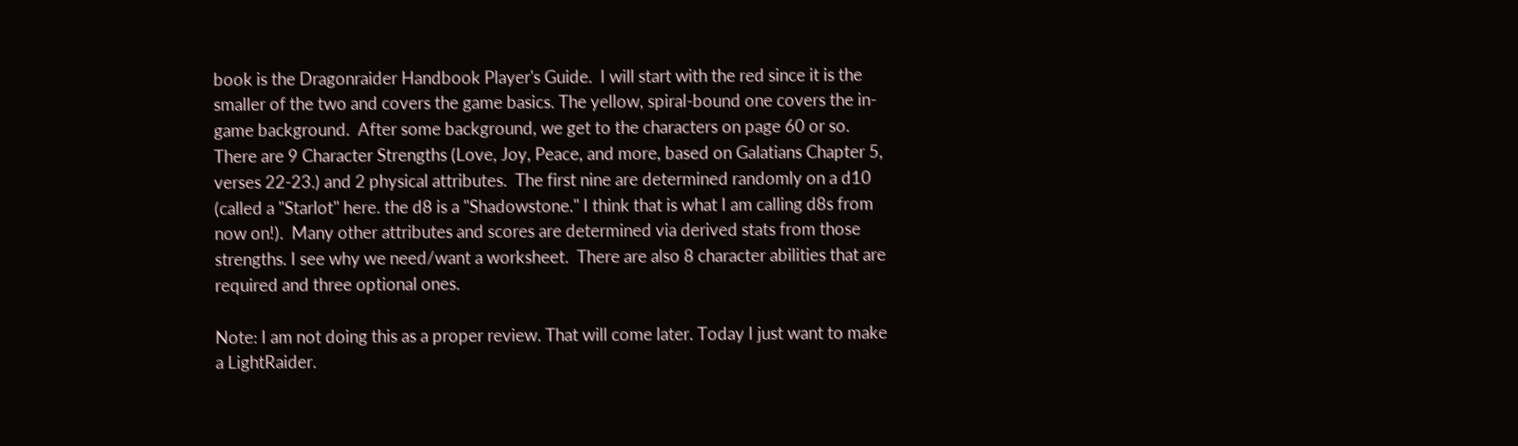book is the Dragonraider Handbook Player's Guide.  I will start with the red since it is the smaller of the two and covers the game basics. The yellow, spiral-bound one covers the in-game background.  After some background, we get to the characters on page 60 or so. There are 9 Character Strengths (Love, Joy, Peace, and more, based on Galatians Chapter 5, verses 22-23.) and 2 physical attributes.  The first nine are determined randomly on a d10 (called a "Starlot" here. the d8 is a "Shadowstone." I think that is what I am calling d8s from now on!).  Many other attributes and scores are determined via derived stats from those strengths. I see why we need/want a worksheet.  There are also 8 character abilities that are required and three optional ones.

Note: I am not doing this as a proper review. That will come later. Today I just want to make a LightRaider.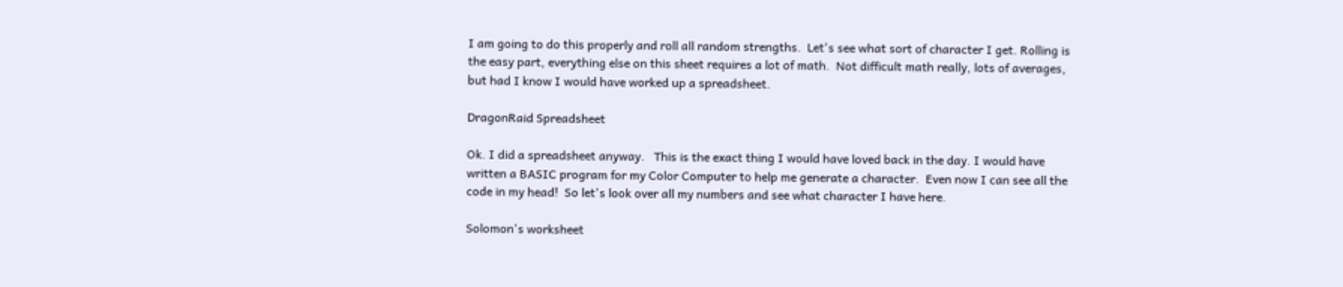I am going to do this properly and roll all random strengths.  Let's see what sort of character I get. Rolling is the easy part, everything else on this sheet requires a lot of math.  Not difficult math really, lots of averages, but had I know I would have worked up a spreadsheet.

DragonRaid Spreadsheet

Ok. I did a spreadsheet anyway.   This is the exact thing I would have loved back in the day. I would have written a BASIC program for my Color Computer to help me generate a character.  Even now I can see all the code in my head!  So let's look over all my numbers and see what character I have here.

Solomon's worksheet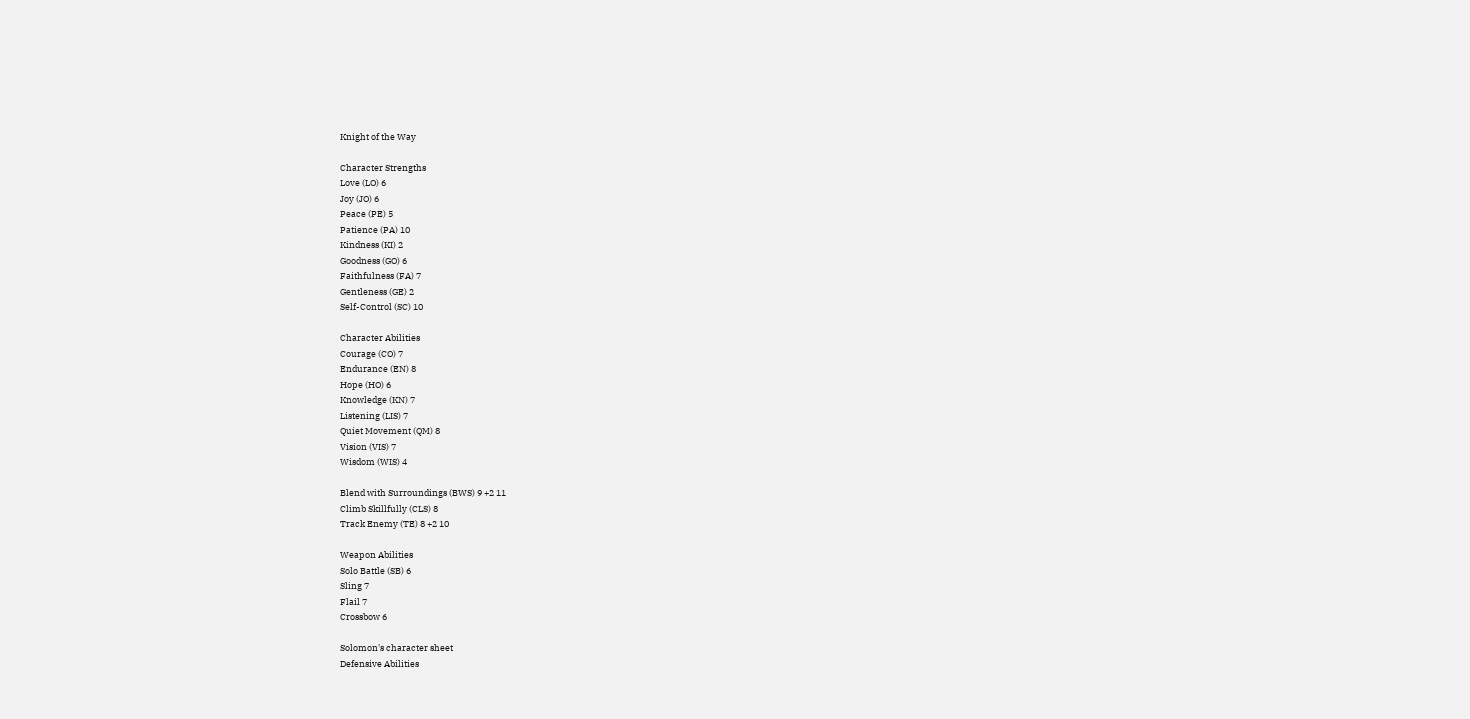Knight of the Way

Character Strengths
Love (LO) 6
Joy (JO) 6
Peace (PE) 5
Patience (PA) 10
Kindness (KI) 2
Goodness (GO) 6
Faithfulness (FA) 7
Gentleness (GE) 2
Self-Control (SC) 10

Character Abilities
Courage (CO) 7
Endurance (EN) 8
Hope (HO) 6
Knowledge (KN) 7
Listening (LIS) 7
Quiet Movement (QM) 8
Vision (VIS) 7
Wisdom (WIS) 4

Blend with Surroundings (BWS) 9 +2 11
Climb Skillfully (CLS) 8
Track Enemy (TE) 8 +2 10

Weapon Abilities
Solo Battle (SB) 6
Sling 7
Flail 7
Crossbow 6

Solomon's character sheet
Defensive Abilities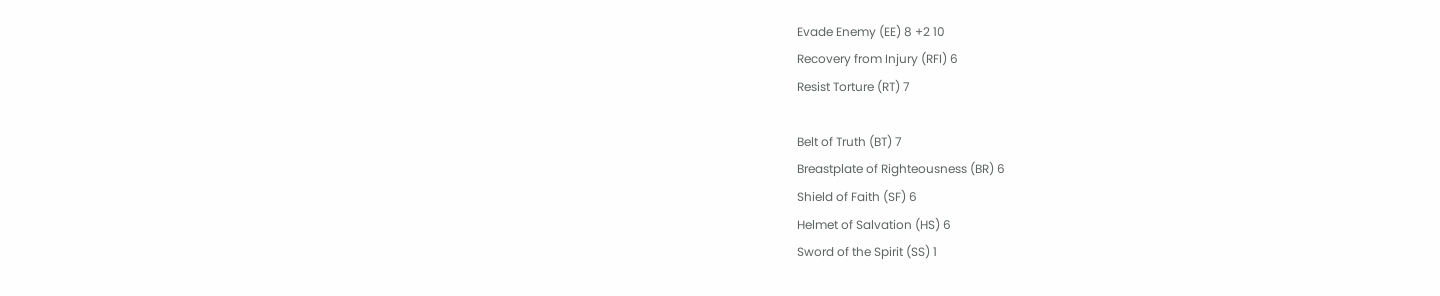Evade Enemy (EE) 8 +2 10
Recovery from Injury (RFI) 6
Resist Torture (RT) 7

Belt of Truth (BT) 7
Breastplate of Righteousness (BR) 6
Shield of Faith (SF) 6
Helmet of Salvation (HS) 6
Sword of the Spirit (SS) 1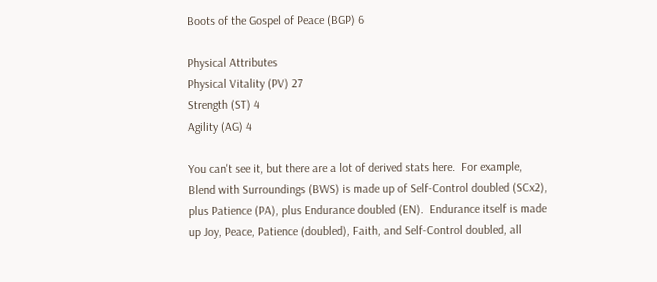Boots of the Gospel of Peace (BGP) 6

Physical Attributes
Physical Vitality (PV) 27
Strength (ST) 4
Agility (AG) 4

You can't see it, but there are a lot of derived stats here.  For example, Blend with Surroundings (BWS) is made up of Self-Control doubled (SCx2), plus Patience (PA), plus Endurance doubled (EN).  Endurance itself is made up Joy, Peace, Patience (doubled), Faith, and Self-Control doubled, all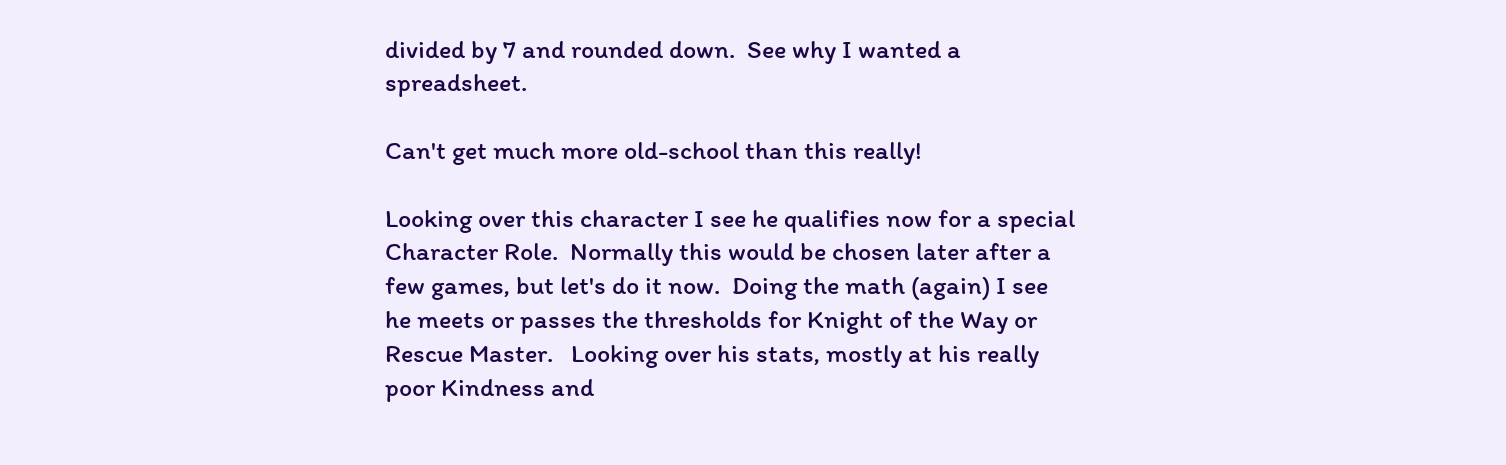divided by 7 and rounded down.  See why I wanted a spreadsheet.

Can't get much more old-school than this really!

Looking over this character I see he qualifies now for a special Character Role.  Normally this would be chosen later after a few games, but let's do it now.  Doing the math (again) I see he meets or passes the thresholds for Knight of the Way or Rescue Master.   Looking over his stats, mostly at his really poor Kindness and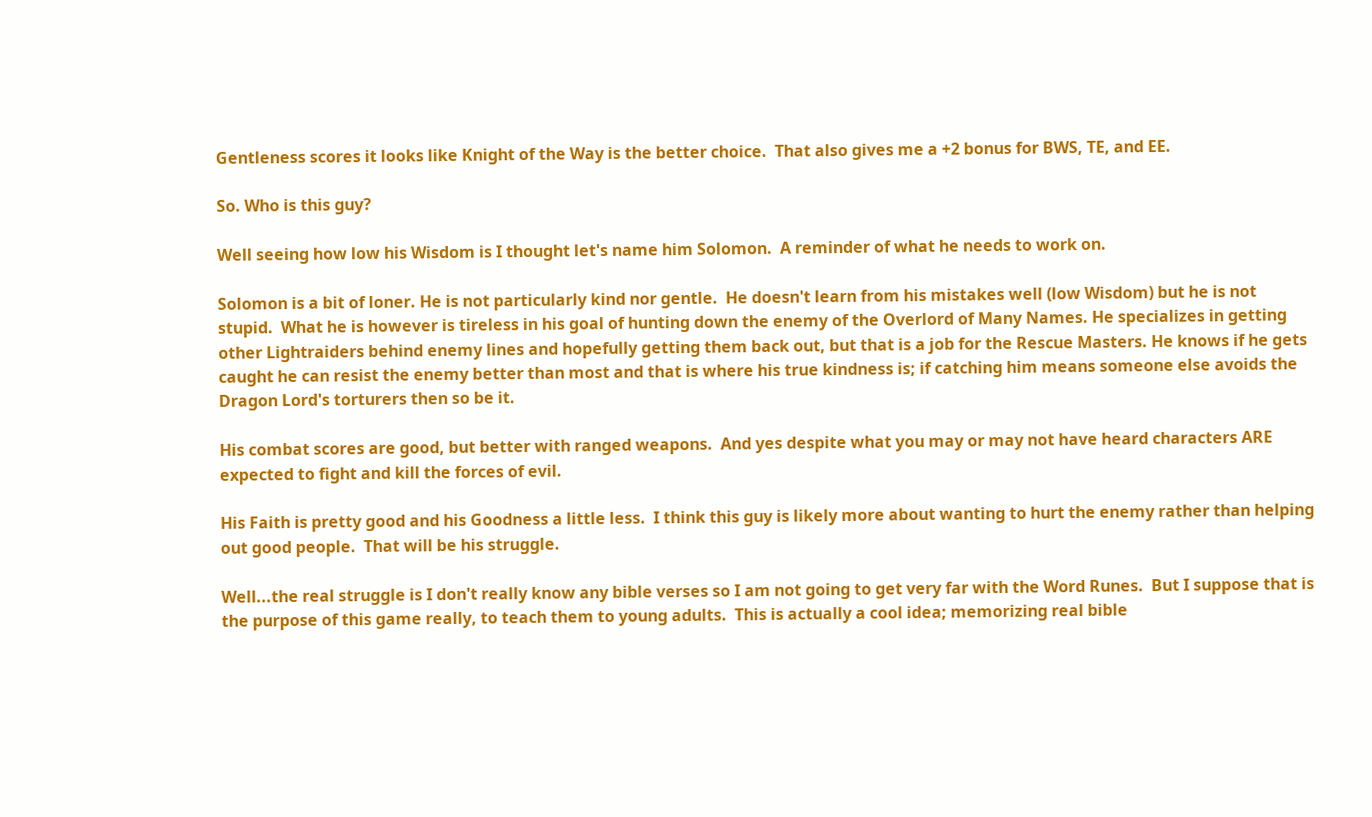Gentleness scores it looks like Knight of the Way is the better choice.  That also gives me a +2 bonus for BWS, TE, and EE.

So. Who is this guy?

Well seeing how low his Wisdom is I thought let's name him Solomon.  A reminder of what he needs to work on.

Solomon is a bit of loner. He is not particularly kind nor gentle.  He doesn't learn from his mistakes well (low Wisdom) but he is not stupid.  What he is however is tireless in his goal of hunting down the enemy of the Overlord of Many Names. He specializes in getting other Lightraiders behind enemy lines and hopefully getting them back out, but that is a job for the Rescue Masters. He knows if he gets caught he can resist the enemy better than most and that is where his true kindness is; if catching him means someone else avoids the Dragon Lord's torturers then so be it.

His combat scores are good, but better with ranged weapons.  And yes despite what you may or may not have heard characters ARE expected to fight and kill the forces of evil.

His Faith is pretty good and his Goodness a little less.  I think this guy is likely more about wanting to hurt the enemy rather than helping out good people.  That will be his struggle.

Well...the real struggle is I don't really know any bible verses so I am not going to get very far with the Word Runes.  But I suppose that is the purpose of this game really, to teach them to young adults.  This is actually a cool idea; memorizing real bible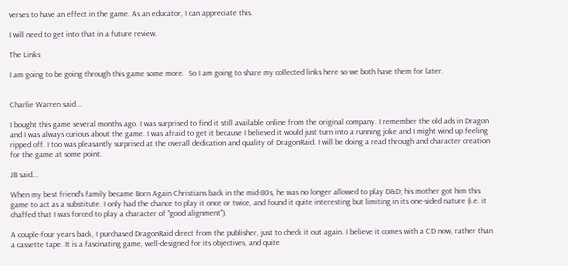verses to have an effect in the game. As an educator, I can appreciate this.

I will need to get into that in a future review.

The Links

I am going to be going through this game some more.  So I am going to share my collected links here so we both have them for later.


Charlie Warren said...

I bought this game several months ago. I was surprised to find it still available online from the original company. I remember the old ads in Dragon and I was always curious about the game. I was afraid to get it because I believed it would just turn into a running joke and I might wind up feeling ripped off. I too was pleasantly surprised at the overall dedication and quality of DragonRaid. I will be doing a read through and character creation for the game at some point.

JB said...

When my best friend's family became Born Again Christians back in the mid-80s, he was no longer allowed to play D&D; his mother got him this game to act as a substitute. I only had the chance to play it once or twice, and found it quite interesting but limiting in its one-sided nature (i.e. it chaffed that I was forced to play a character of "good alignment").

A couple-four years back, I purchased DragonRaid direct from the publisher, just to check it out again. I believe it comes with a CD now, rather than a cassette tape. It is a fascinating game, well-designed for its objectives, and quite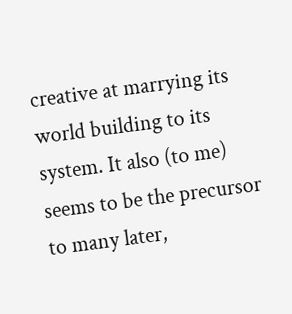creative at marrying its world building to its system. It also (to me) seems to be the precursor to many later,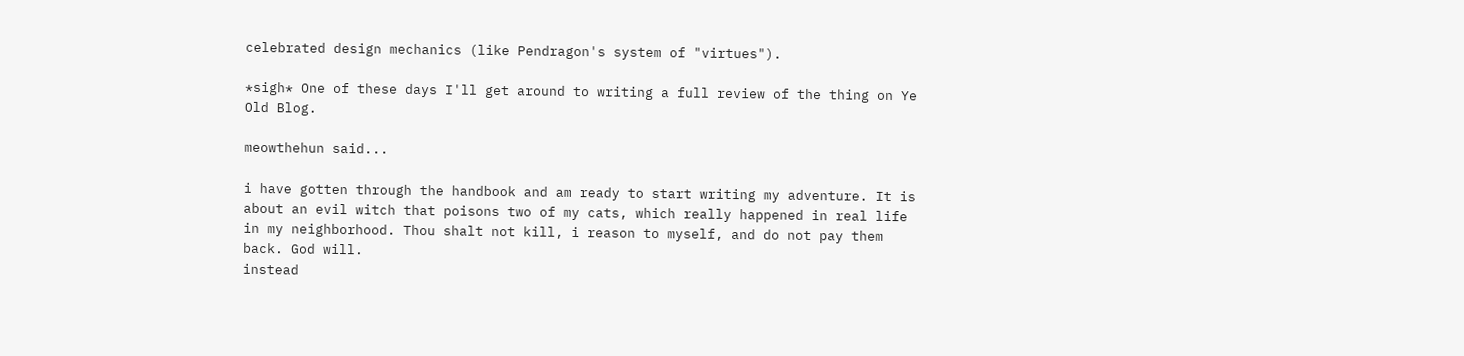celebrated design mechanics (like Pendragon's system of "virtues").

*sigh* One of these days I'll get around to writing a full review of the thing on Ye Old Blog.

meowthehun said...

i have gotten through the handbook and am ready to start writing my adventure. It is about an evil witch that poisons two of my cats, which really happened in real life in my neighborhood. Thou shalt not kill, i reason to myself, and do not pay them back. God will.
instead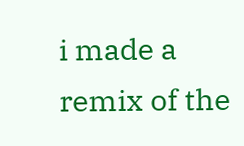i made a remix of the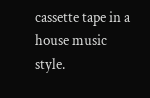cassette tape in a house music style.